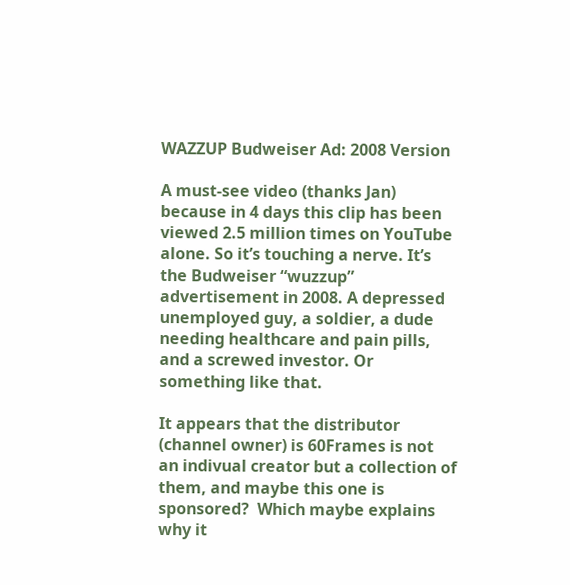WAZZUP Budweiser Ad: 2008 Version

A must-see video (thanks Jan) because in 4 days this clip has been viewed 2.5 million times on YouTube alone. So it’s touching a nerve. It’s the Budweiser “wuzzup” advertisement in 2008. A depressed unemployed guy, a soldier, a dude needing healthcare and pain pills, and a screwed investor. Or something like that.

It appears that the distributor (channel owner) is 60Frames is not an indivual creator but a collection of them, and maybe this one is sponsored?  Which maybe explains why it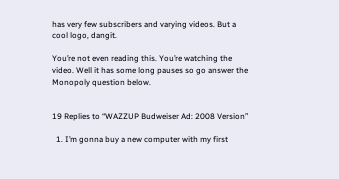has very few subscribers and varying videos. But a cool logo, dangit.

You’re not even reading this. You’re watching the video. Well it has some long pauses so go answer the Monopoly question below.


19 Replies to “WAZZUP Budweiser Ad: 2008 Version”

  1. I’m gonna buy a new computer with my first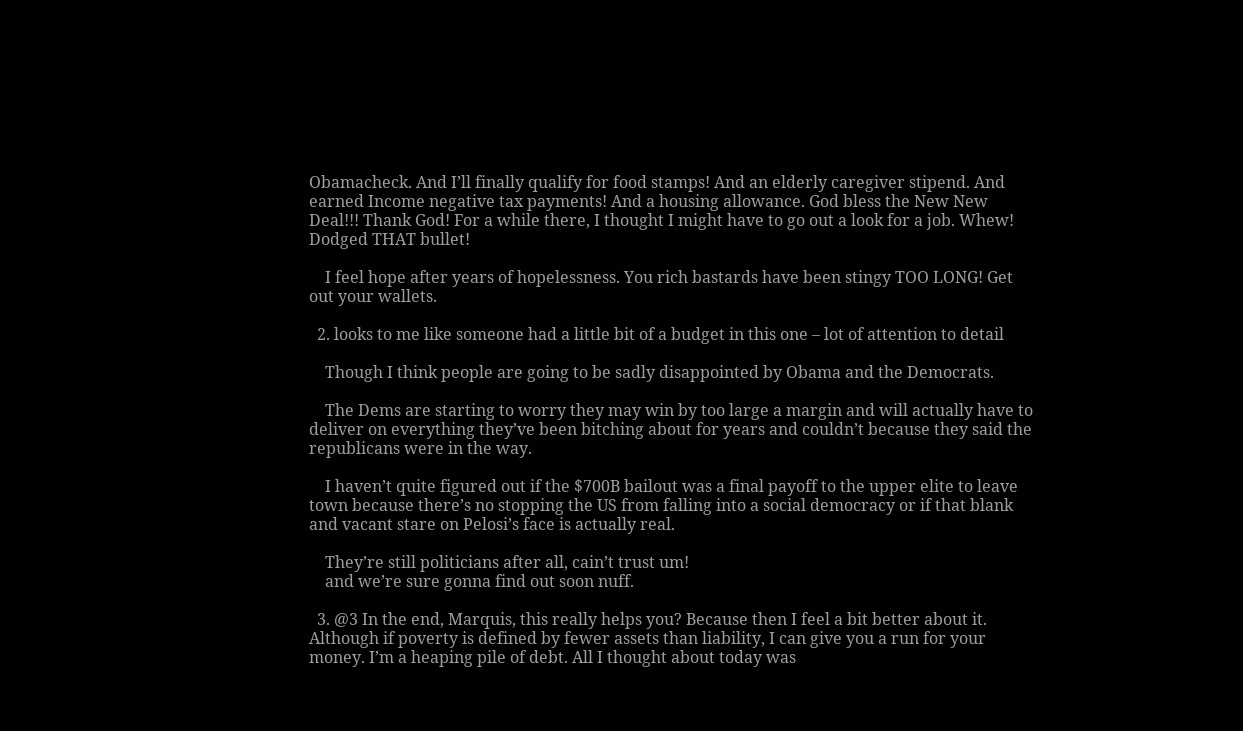Obamacheck. And I’ll finally qualify for food stamps! And an elderly caregiver stipend. And earned Income negative tax payments! And a housing allowance. God bless the New New Deal!!! Thank God! For a while there, I thought I might have to go out a look for a job. Whew! Dodged THAT bullet!

    I feel hope after years of hopelessness. You rich bastards have been stingy TOO LONG! Get out your wallets.

  2. looks to me like someone had a little bit of a budget in this one – lot of attention to detail

    Though I think people are going to be sadly disappointed by Obama and the Democrats.

    The Dems are starting to worry they may win by too large a margin and will actually have to deliver on everything they’ve been bitching about for years and couldn’t because they said the republicans were in the way.

    I haven’t quite figured out if the $700B bailout was a final payoff to the upper elite to leave town because there’s no stopping the US from falling into a social democracy or if that blank and vacant stare on Pelosi’s face is actually real.

    They’re still politicians after all, cain’t trust um!
    and we’re sure gonna find out soon nuff.

  3. @3 In the end, Marquis, this really helps you? Because then I feel a bit better about it. Although if poverty is defined by fewer assets than liability, I can give you a run for your money. I’m a heaping pile of debt. All I thought about today was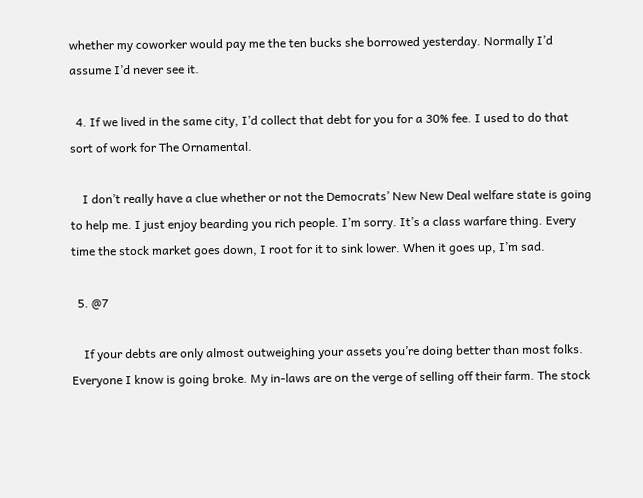whether my coworker would pay me the ten bucks she borrowed yesterday. Normally I’d assume I’d never see it.

  4. If we lived in the same city, I’d collect that debt for you for a 30% fee. I used to do that sort of work for The Ornamental.

    I don’t really have a clue whether or not the Democrats’ New New Deal welfare state is going to help me. I just enjoy bearding you rich people. I’m sorry. It’s a class warfare thing. Every time the stock market goes down, I root for it to sink lower. When it goes up, I’m sad.

  5. @7

    If your debts are only almost outweighing your assets you’re doing better than most folks. Everyone I know is going broke. My in-laws are on the verge of selling off their farm. The stock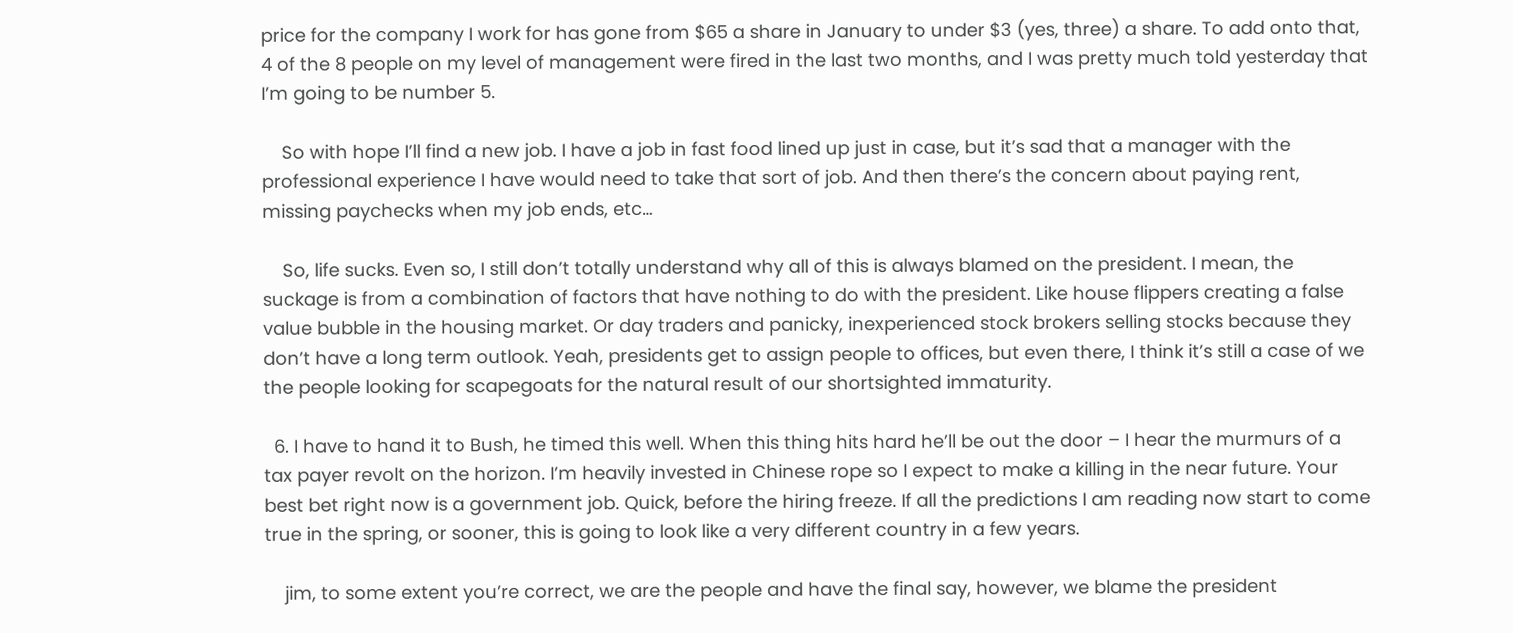price for the company I work for has gone from $65 a share in January to under $3 (yes, three) a share. To add onto that, 4 of the 8 people on my level of management were fired in the last two months, and I was pretty much told yesterday that I’m going to be number 5.

    So with hope I’ll find a new job. I have a job in fast food lined up just in case, but it’s sad that a manager with the professional experience I have would need to take that sort of job. And then there’s the concern about paying rent, missing paychecks when my job ends, etc…

    So, life sucks. Even so, I still don’t totally understand why all of this is always blamed on the president. I mean, the suckage is from a combination of factors that have nothing to do with the president. Like house flippers creating a false value bubble in the housing market. Or day traders and panicky, inexperienced stock brokers selling stocks because they don’t have a long term outlook. Yeah, presidents get to assign people to offices, but even there, I think it’s still a case of we the people looking for scapegoats for the natural result of our shortsighted immaturity.

  6. I have to hand it to Bush, he timed this well. When this thing hits hard he’ll be out the door – I hear the murmurs of a tax payer revolt on the horizon. I’m heavily invested in Chinese rope so I expect to make a killing in the near future. Your best bet right now is a government job. Quick, before the hiring freeze. If all the predictions I am reading now start to come true in the spring, or sooner, this is going to look like a very different country in a few years.

    jim, to some extent you’re correct, we are the people and have the final say, however, we blame the president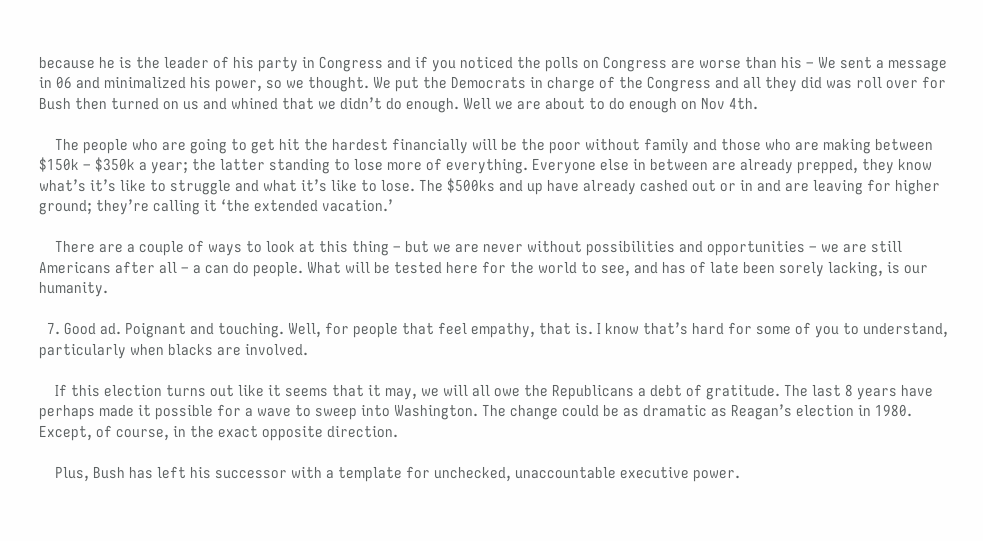because he is the leader of his party in Congress and if you noticed the polls on Congress are worse than his – We sent a message in 06 and minimalized his power, so we thought. We put the Democrats in charge of the Congress and all they did was roll over for Bush then turned on us and whined that we didn’t do enough. Well we are about to do enough on Nov 4th.

    The people who are going to get hit the hardest financially will be the poor without family and those who are making between $150k – $350k a year; the latter standing to lose more of everything. Everyone else in between are already prepped, they know what’s it’s like to struggle and what it’s like to lose. The $500ks and up have already cashed out or in and are leaving for higher ground; they’re calling it ‘the extended vacation.’

    There are a couple of ways to look at this thing – but we are never without possibilities and opportunities – we are still Americans after all – a can do people. What will be tested here for the world to see, and has of late been sorely lacking, is our humanity.

  7. Good ad. Poignant and touching. Well, for people that feel empathy, that is. I know that’s hard for some of you to understand, particularly when blacks are involved.

    If this election turns out like it seems that it may, we will all owe the Republicans a debt of gratitude. The last 8 years have perhaps made it possible for a wave to sweep into Washington. The change could be as dramatic as Reagan’s election in 1980. Except, of course, in the exact opposite direction.

    Plus, Bush has left his successor with a template for unchecked, unaccountable executive power.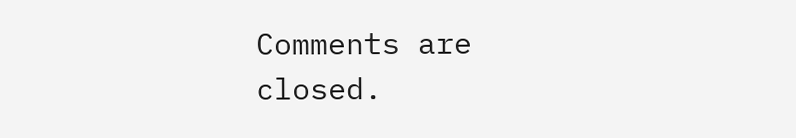Comments are closed.